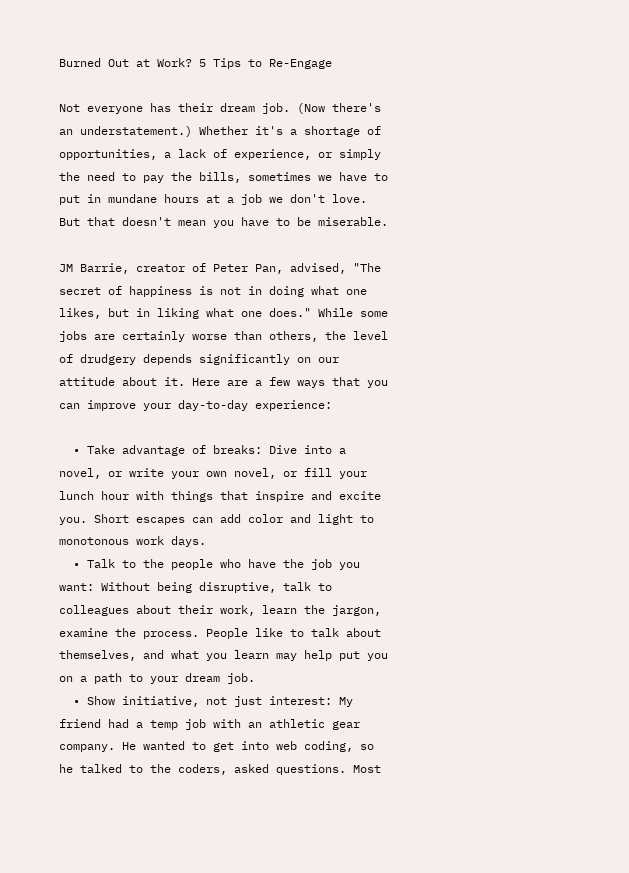Burned Out at Work? 5 Tips to Re-Engage

Not everyone has their dream job. (Now there's an understatement.) Whether it's a shortage of opportunities, a lack of experience, or simply the need to pay the bills, sometimes we have to put in mundane hours at a job we don't love. But that doesn't mean you have to be miserable.

JM Barrie, creator of Peter Pan, advised, "The secret of happiness is not in doing what one likes, but in liking what one does." While some jobs are certainly worse than others, the level of drudgery depends significantly on our attitude about it. Here are a few ways that you can improve your day-to-day experience:

  • Take advantage of breaks: Dive into a novel, or write your own novel, or fill your lunch hour with things that inspire and excite you. Short escapes can add color and light to monotonous work days.
  • Talk to the people who have the job you want: Without being disruptive, talk to colleagues about their work, learn the jargon, examine the process. People like to talk about themselves, and what you learn may help put you on a path to your dream job.
  • Show initiative, not just interest: My friend had a temp job with an athletic gear company. He wanted to get into web coding, so he talked to the coders, asked questions. Most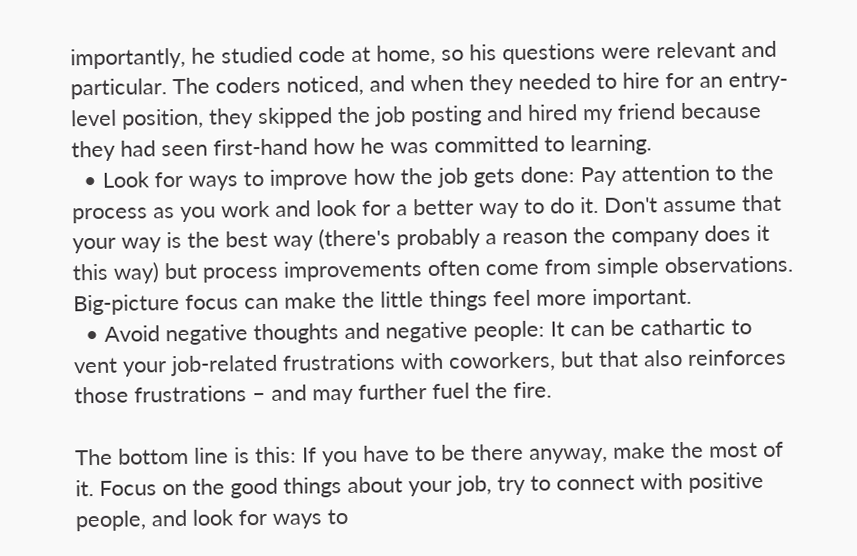importantly, he studied code at home, so his questions were relevant and particular. The coders noticed, and when they needed to hire for an entry-level position, they skipped the job posting and hired my friend because they had seen first-hand how he was committed to learning.
  • Look for ways to improve how the job gets done: Pay attention to the process as you work and look for a better way to do it. Don't assume that your way is the best way (there's probably a reason the company does it this way) but process improvements often come from simple observations. Big-picture focus can make the little things feel more important.
  • Avoid negative thoughts and negative people: It can be cathartic to vent your job-related frustrations with coworkers, but that also reinforces those frustrations – and may further fuel the fire.

The bottom line is this: If you have to be there anyway, make the most of it. Focus on the good things about your job, try to connect with positive people, and look for ways to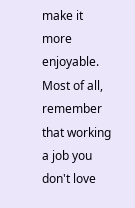make it more enjoyable. Most of all, remember that working a job you don't love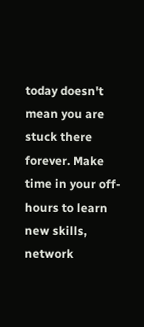today doesn't mean you are stuck there forever. Make time in your off-hours to learn new skills, network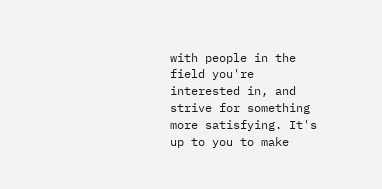with people in the field you're interested in, and strive for something more satisfying. It's up to you to make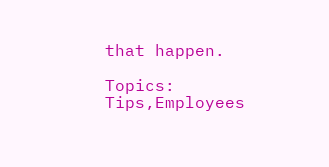that happen.

Topics: Tips,Employees